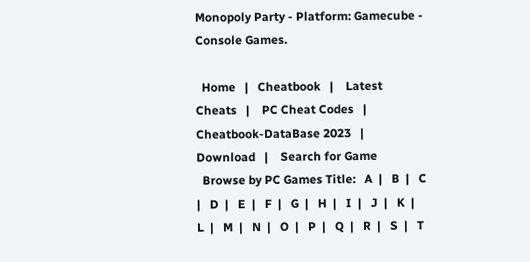Monopoly Party - Platform: Gamecube - Console Games.

  Home   |   Cheatbook   |    Latest Cheats   |    PC Cheat Codes   |    Cheatbook-DataBase 2023   |    Download   |    Search for Game
  Browse by PC Games Title:   A  |   B  |   C  |   D  |   E  |   F  |   G  |   H  |   I  |   J  |   K  |   L  |   M  |   N  |   O  |   P  |   Q  |   R  |   S  |   T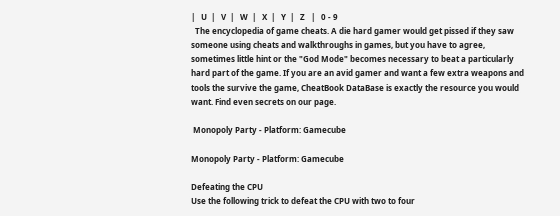|   U  |   V  |   W  |   X  |   Y  |   Z   |   0 - 9
  The encyclopedia of game cheats. A die hard gamer would get pissed if they saw someone using cheats and walkthroughs in games, but you have to agree, sometimes little hint or the "God Mode" becomes necessary to beat a particularly hard part of the game. If you are an avid gamer and want a few extra weapons and tools the survive the game, CheatBook DataBase is exactly the resource you would want. Find even secrets on our page.

 Monopoly Party - Platform: Gamecube

Monopoly Party - Platform: Gamecube

Defeating the CPU
Use the following trick to defeat the CPU with two to four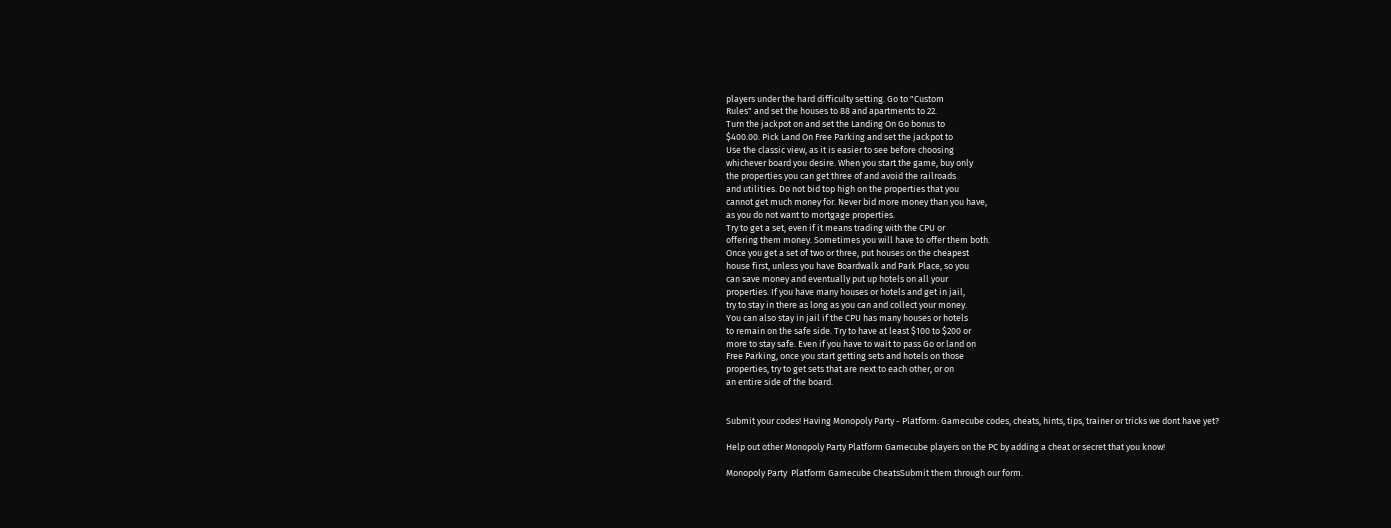players under the hard difficulty setting. Go to "Custom
Rules" and set the houses to 88 and apartments to 22.
Turn the jackpot on and set the Landing On Go bonus to
$400.00. Pick Land On Free Parking and set the jackpot to
Use the classic view, as it is easier to see before choosing
whichever board you desire. When you start the game, buy only
the properties you can get three of and avoid the railroads
and utilities. Do not bid top high on the properties that you
cannot get much money for. Never bid more money than you have,
as you do not want to mortgage properties.
Try to get a set, even if it means trading with the CPU or
offering them money. Sometimes you will have to offer them both.
Once you get a set of two or three, put houses on the cheapest
house first, unless you have Boardwalk and Park Place, so you
can save money and eventually put up hotels on all your
properties. If you have many houses or hotels and get in jail,
try to stay in there as long as you can and collect your money.
You can also stay in jail if the CPU has many houses or hotels
to remain on the safe side. Try to have at least $100 to $200 or
more to stay safe. Even if you have to wait to pass Go or land on
Free Parking, once you start getting sets and hotels on those
properties, try to get sets that are next to each other, or on
an entire side of the board.


Submit your codes! Having Monopoly Party - Platform: Gamecube codes, cheats, hints, tips, trainer or tricks we dont have yet?

Help out other Monopoly Party Platform Gamecube players on the PC by adding a cheat or secret that you know!

Monopoly Party  Platform Gamecube CheatsSubmit them through our form.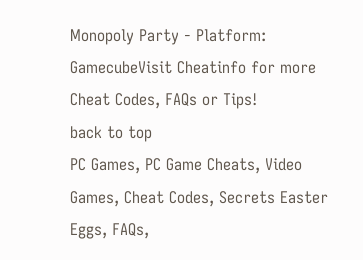Monopoly Party - Platform: GamecubeVisit Cheatinfo for more Cheat Codes, FAQs or Tips!
back to top
PC Games, PC Game Cheats, Video Games, Cheat Codes, Secrets Easter Eggs, FAQs,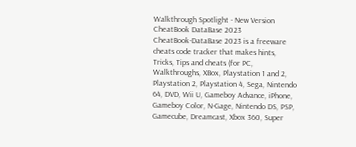Walkthrough Spotlight - New Version CheatBook DataBase 2023
CheatBook-DataBase 2023 is a freeware cheats code tracker that makes hints, Tricks, Tips and cheats (for PC, Walkthroughs, XBox, Playstation 1 and 2, Playstation 2, Playstation 4, Sega, Nintendo 64, DVD, Wii U, Gameboy Advance, iPhone, Gameboy Color, N-Gage, Nintendo DS, PSP, Gamecube, Dreamcast, Xbox 360, Super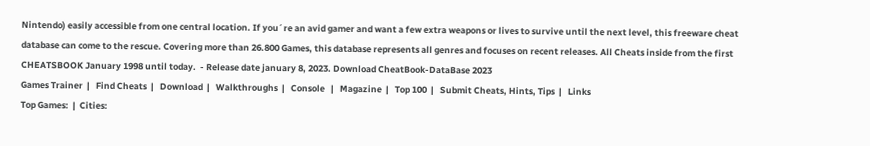Nintendo) easily accessible from one central location. If you´re an avid gamer and want a few extra weapons or lives to survive until the next level, this freeware cheat database can come to the rescue. Covering more than 26.800 Games, this database represents all genres and focuses on recent releases. All Cheats inside from the first CHEATSBOOK January 1998 until today.  - Release date january 8, 2023. Download CheatBook-DataBase 2023
Games Trainer  |   Find Cheats  |   Download  |   Walkthroughs  |   Console   |   Magazine  |   Top 100  |   Submit Cheats, Hints, Tips  |   Links
Top Games:  |  Cities: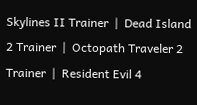Skylines II Trainer  |  Dead Island 2 Trainer  |  Octopath Traveler 2 Trainer  |  Resident Evil 4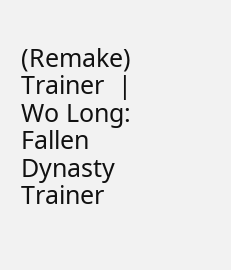(Remake) Trainer  |  Wo Long: Fallen Dynasty Trainer